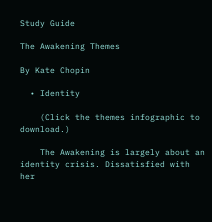Study Guide

The Awakening Themes

By Kate Chopin

  • Identity

    (Click the themes infographic to download.)

    The Awakening is largely about an identity crisis. Dissatisfied with her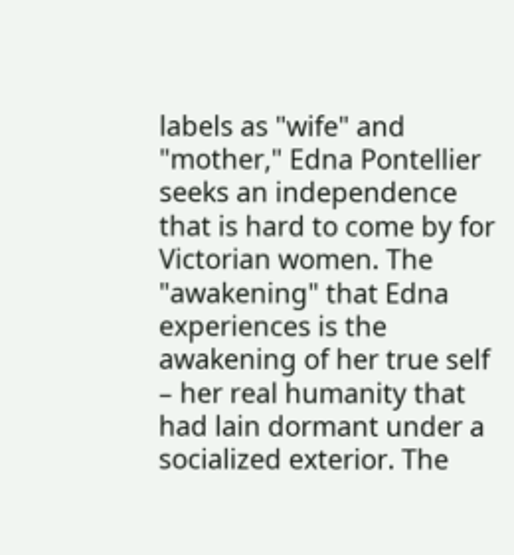labels as "wife" and "mother," Edna Pontellier seeks an independence that is hard to come by for Victorian women. The "awakening" that Edna experiences is the awakening of her true self – her real humanity that had lain dormant under a socialized exterior. The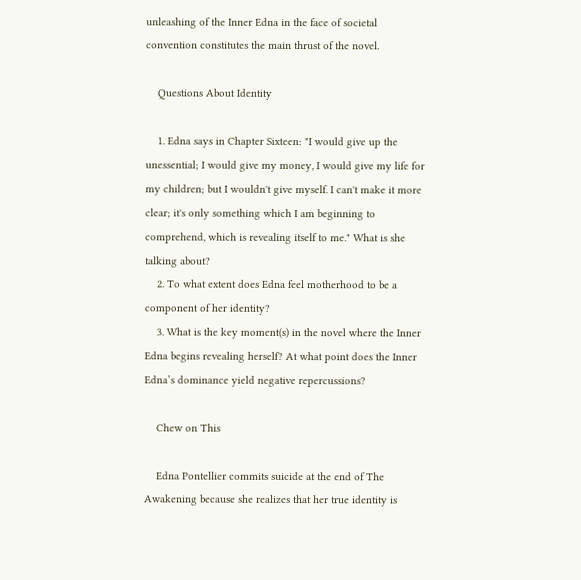unleashing of the Inner Edna in the face of societal convention constitutes the main thrust of the novel.

    Questions About Identity

    1. Edna says in Chapter Sixteen: "I would give up the unessential; I would give my money, I would give my life for my children; but I wouldn't give myself. I can't make it more clear; it's only something which I am beginning to comprehend, which is revealing itself to me." What is she talking about?
    2. To what extent does Edna feel motherhood to be a component of her identity?
    3. What is the key moment(s) in the novel where the Inner Edna begins revealing herself? At what point does the Inner Edna’s dominance yield negative repercussions?

    Chew on This

    Edna Pontellier commits suicide at the end of The Awakening because she realizes that her true identity is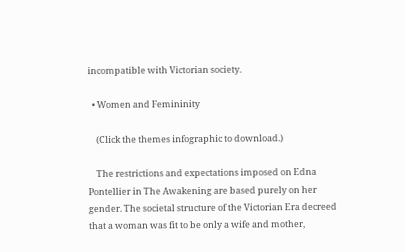incompatible with Victorian society.

  • Women and Femininity

    (Click the themes infographic to download.)

    The restrictions and expectations imposed on Edna Pontellier in The Awakening are based purely on her gender. The societal structure of the Victorian Era decreed that a woman was fit to be only a wife and mother,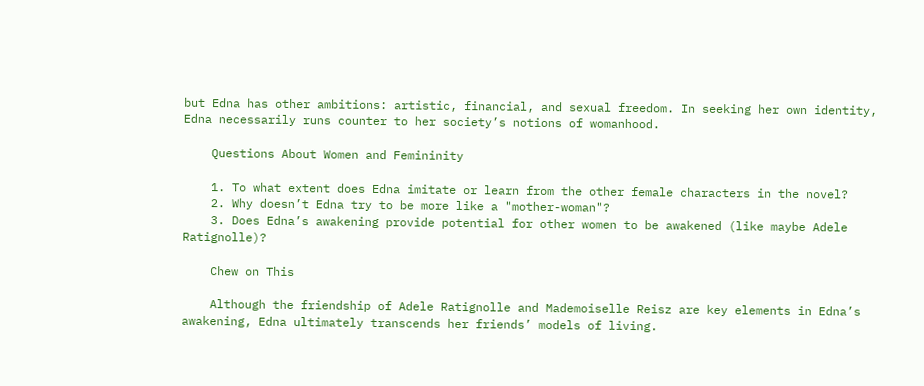but Edna has other ambitions: artistic, financial, and sexual freedom. In seeking her own identity, Edna necessarily runs counter to her society’s notions of womanhood.

    Questions About Women and Femininity

    1. To what extent does Edna imitate or learn from the other female characters in the novel?
    2. Why doesn’t Edna try to be more like a "mother-woman"?
    3. Does Edna’s awakening provide potential for other women to be awakened (like maybe Adele Ratignolle)?

    Chew on This

    Although the friendship of Adele Ratignolle and Mademoiselle Reisz are key elements in Edna’s awakening, Edna ultimately transcends her friends’ models of living.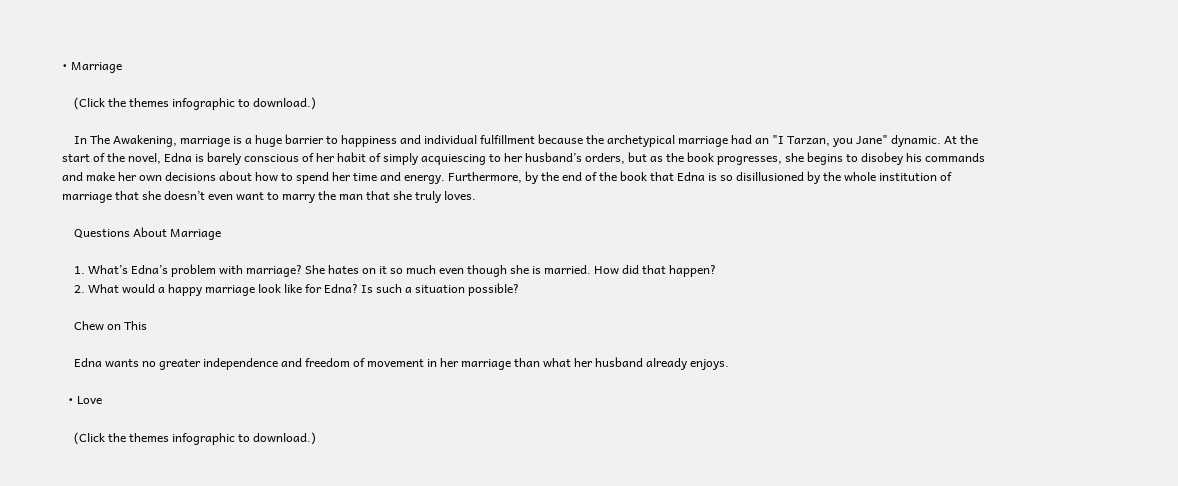• Marriage

    (Click the themes infographic to download.)

    In The Awakening, marriage is a huge barrier to happiness and individual fulfillment because the archetypical marriage had an "I Tarzan, you Jane" dynamic. At the start of the novel, Edna is barely conscious of her habit of simply acquiescing to her husband’s orders, but as the book progresses, she begins to disobey his commands and make her own decisions about how to spend her time and energy. Furthermore, by the end of the book that Edna is so disillusioned by the whole institution of marriage that she doesn’t even want to marry the man that she truly loves.

    Questions About Marriage

    1. What’s Edna’s problem with marriage? She hates on it so much even though she is married. How did that happen?
    2. What would a happy marriage look like for Edna? Is such a situation possible?

    Chew on This

    Edna wants no greater independence and freedom of movement in her marriage than what her husband already enjoys.

  • Love

    (Click the themes infographic to download.)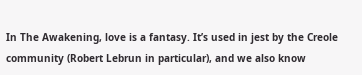In The Awakening, love is a fantasy. It’s used in jest by the Creole community (Robert Lebrun in particular), and we also know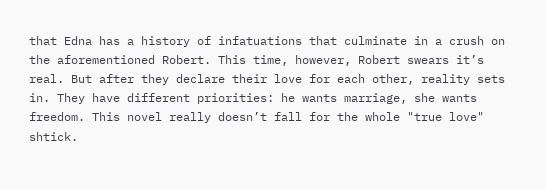that Edna has a history of infatuations that culminate in a crush on the aforementioned Robert. This time, however, Robert swears it’s real. But after they declare their love for each other, reality sets in. They have different priorities: he wants marriage, she wants freedom. This novel really doesn’t fall for the whole "true love" shtick.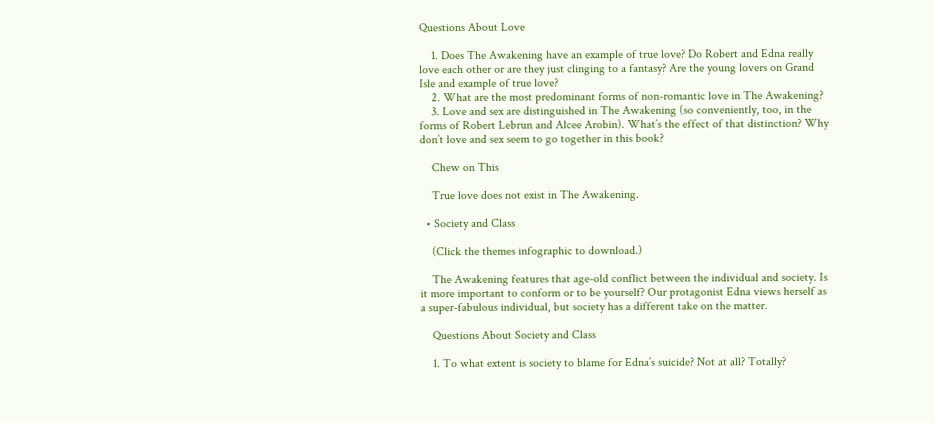Questions About Love

    1. Does The Awakening have an example of true love? Do Robert and Edna really love each other or are they just clinging to a fantasy? Are the young lovers on Grand Isle and example of true love?
    2. What are the most predominant forms of non-romantic love in The Awakening?
    3. Love and sex are distinguished in The Awakening (so conveniently, too, in the forms of Robert Lebrun and Alcee Arobin). What’s the effect of that distinction? Why don’t love and sex seem to go together in this book?

    Chew on This

    True love does not exist in The Awakening.

  • Society and Class

    (Click the themes infographic to download.)

    The Awakening features that age-old conflict between the individual and society. Is it more important to conform or to be yourself? Our protagonist Edna views herself as a super-fabulous individual, but society has a different take on the matter.

    Questions About Society and Class

    1. To what extent is society to blame for Edna’s suicide? Not at all? Totally?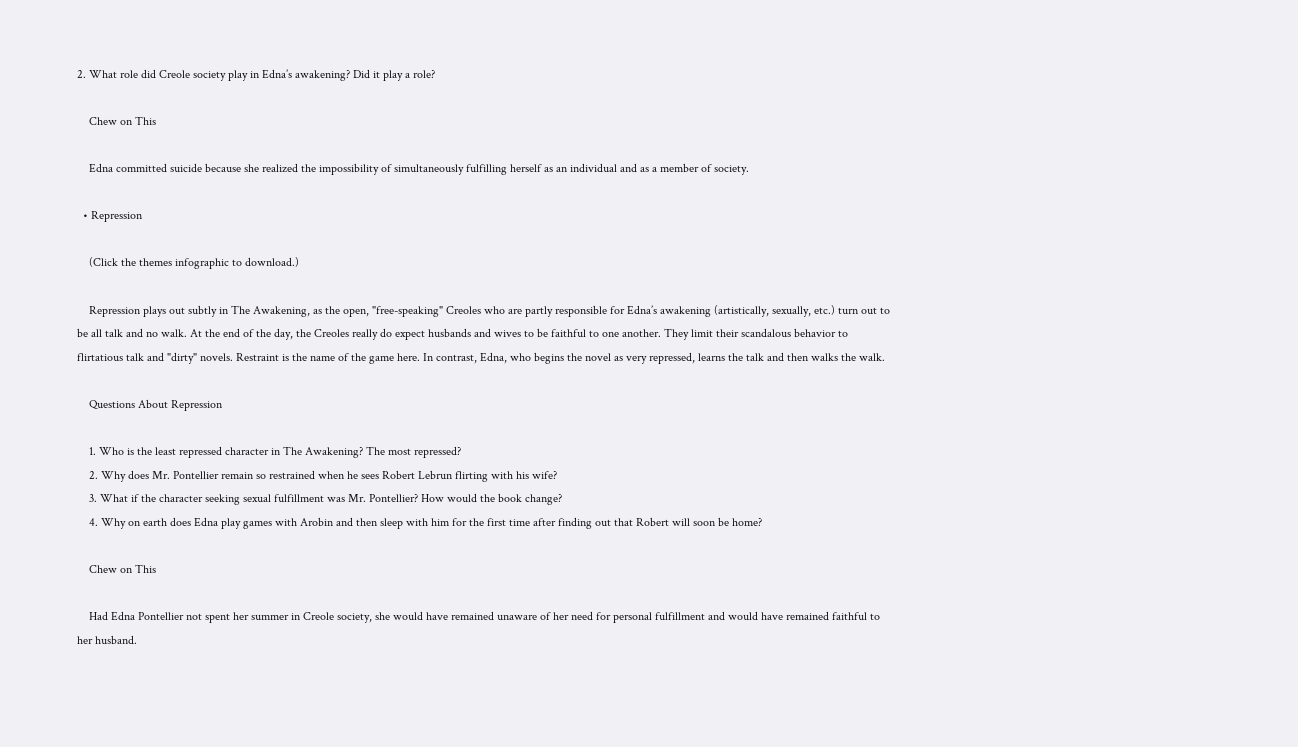2. What role did Creole society play in Edna’s awakening? Did it play a role?

    Chew on This

    Edna committed suicide because she realized the impossibility of simultaneously fulfilling herself as an individual and as a member of society.

  • Repression

    (Click the themes infographic to download.)

    Repression plays out subtly in The Awakening, as the open, "free-speaking" Creoles who are partly responsible for Edna’s awakening (artistically, sexually, etc.) turn out to be all talk and no walk. At the end of the day, the Creoles really do expect husbands and wives to be faithful to one another. They limit their scandalous behavior to flirtatious talk and "dirty" novels. Restraint is the name of the game here. In contrast, Edna, who begins the novel as very repressed, learns the talk and then walks the walk.

    Questions About Repression

    1. Who is the least repressed character in The Awakening? The most repressed?
    2. Why does Mr. Pontellier remain so restrained when he sees Robert Lebrun flirting with his wife?
    3. What if the character seeking sexual fulfillment was Mr. Pontellier? How would the book change?
    4. Why on earth does Edna play games with Arobin and then sleep with him for the first time after finding out that Robert will soon be home?

    Chew on This

    Had Edna Pontellier not spent her summer in Creole society, she would have remained unaware of her need for personal fulfillment and would have remained faithful to her husband.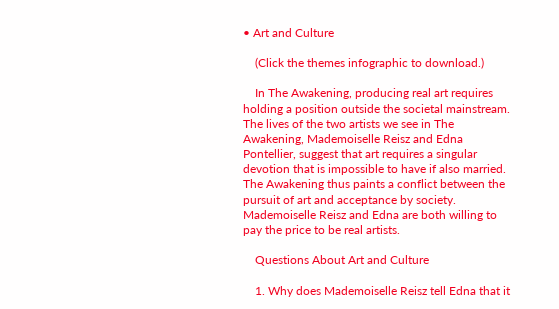• Art and Culture

    (Click the themes infographic to download.)

    In The Awakening, producing real art requires holding a position outside the societal mainstream. The lives of the two artists we see in The Awakening, Mademoiselle Reisz and Edna Pontellier, suggest that art requires a singular devotion that is impossible to have if also married. The Awakening thus paints a conflict between the pursuit of art and acceptance by society. Mademoiselle Reisz and Edna are both willing to pay the price to be real artists.

    Questions About Art and Culture

    1. Why does Mademoiselle Reisz tell Edna that it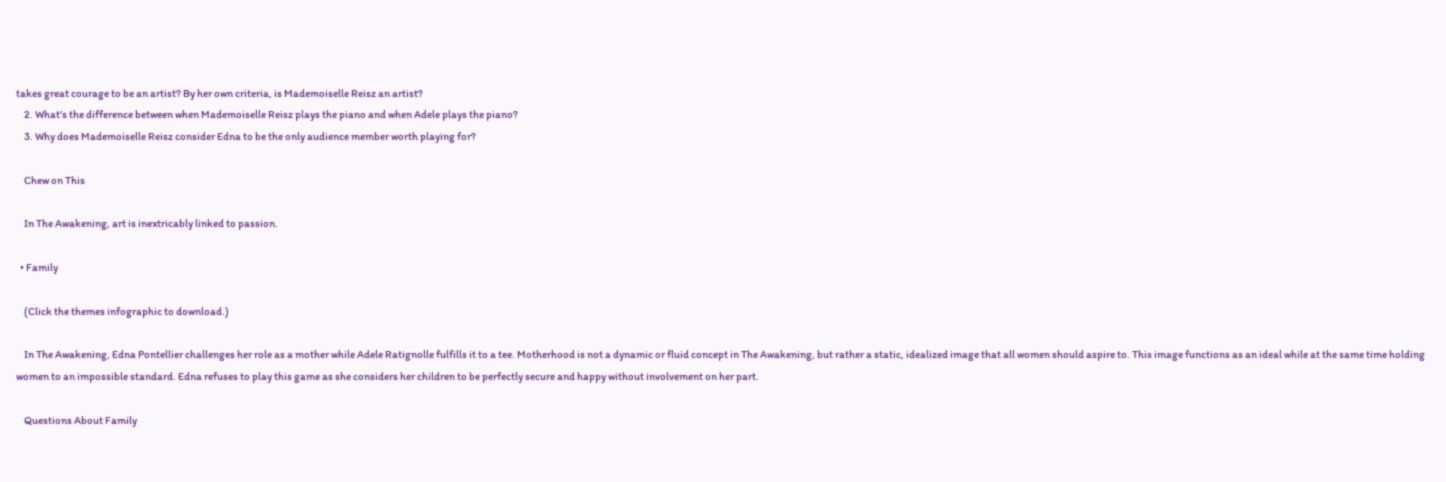takes great courage to be an artist? By her own criteria, is Mademoiselle Reisz an artist?
    2. What’s the difference between when Mademoiselle Reisz plays the piano and when Adele plays the piano?
    3. Why does Mademoiselle Reisz consider Edna to be the only audience member worth playing for?

    Chew on This

    In The Awakening, art is inextricably linked to passion.

  • Family

    (Click the themes infographic to download.)

    In The Awakening, Edna Pontellier challenges her role as a mother while Adele Ratignolle fulfills it to a tee. Motherhood is not a dynamic or fluid concept in The Awakening, but rather a static, idealized image that all women should aspire to. This image functions as an ideal while at the same time holding women to an impossible standard. Edna refuses to play this game as she considers her children to be perfectly secure and happy without involvement on her part.

    Questions About Family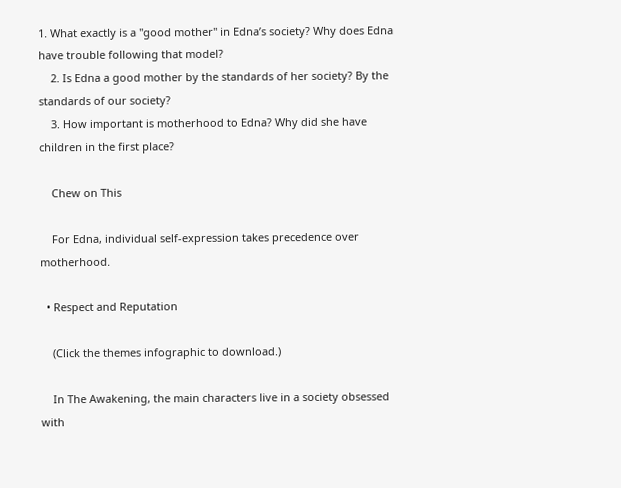1. What exactly is a "good mother" in Edna’s society? Why does Edna have trouble following that model?
    2. Is Edna a good mother by the standards of her society? By the standards of our society?
    3. How important is motherhood to Edna? Why did she have children in the first place?

    Chew on This

    For Edna, individual self-expression takes precedence over motherhood.

  • Respect and Reputation

    (Click the themes infographic to download.)

    In The Awakening, the main characters live in a society obsessed with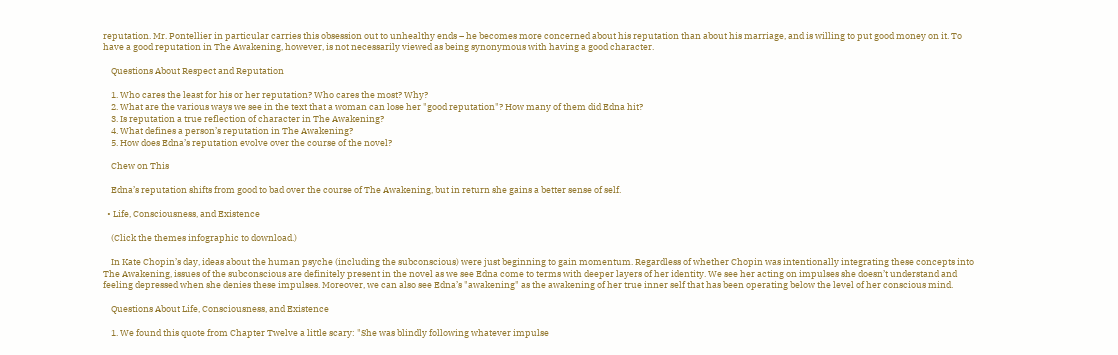reputation. Mr. Pontellier in particular carries this obsession out to unhealthy ends – he becomes more concerned about his reputation than about his marriage, and is willing to put good money on it. To have a good reputation in The Awakening, however, is not necessarily viewed as being synonymous with having a good character.

    Questions About Respect and Reputation

    1. Who cares the least for his or her reputation? Who cares the most? Why?
    2. What are the various ways we see in the text that a woman can lose her "good reputation"? How many of them did Edna hit?
    3. Is reputation a true reflection of character in The Awakening?
    4. What defines a person’s reputation in The Awakening?
    5. How does Edna’s reputation evolve over the course of the novel?

    Chew on This

    Edna’s reputation shifts from good to bad over the course of The Awakening, but in return she gains a better sense of self.

  • Life, Consciousness, and Existence

    (Click the themes infographic to download.)

    In Kate Chopin’s day, ideas about the human psyche (including the subconscious) were just beginning to gain momentum. Regardless of whether Chopin was intentionally integrating these concepts into The Awakening, issues of the subconscious are definitely present in the novel as we see Edna come to terms with deeper layers of her identity. We see her acting on impulses she doesn’t understand and feeling depressed when she denies these impulses. Moreover, we can also see Edna’s "awakening" as the awakening of her true inner self that has been operating below the level of her conscious mind.

    Questions About Life, Consciousness, and Existence

    1. We found this quote from Chapter Twelve a little scary: "She was blindly following whatever impulse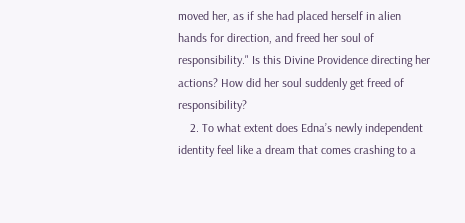moved her, as if she had placed herself in alien hands for direction, and freed her soul of responsibility." Is this Divine Providence directing her actions? How did her soul suddenly get freed of responsibility?
    2. To what extent does Edna’s newly independent identity feel like a dream that comes crashing to a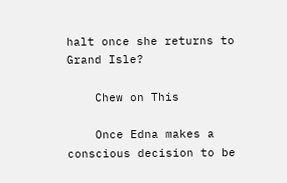halt once she returns to Grand Isle?

    Chew on This

    Once Edna makes a conscious decision to be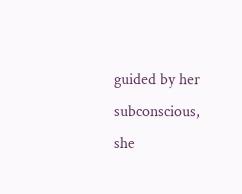guided by her subconscious, she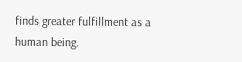finds greater fulfillment as a human being.